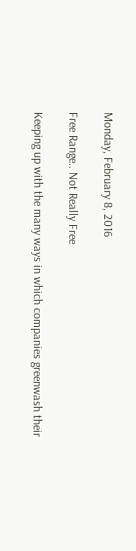Monday, February 8, 2016

Free Range.. Not Really Free

Keeping up with the many ways in which companies greenwash their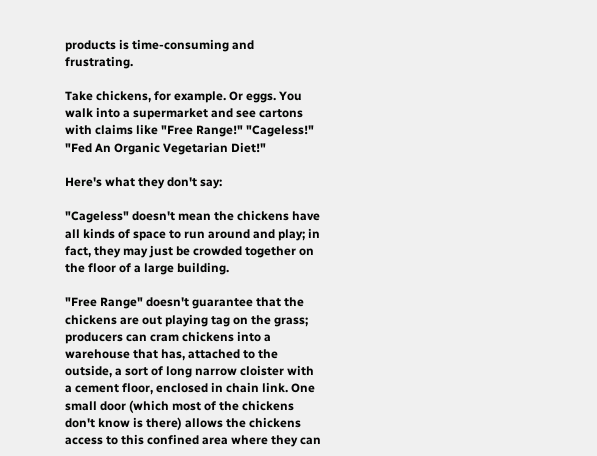products is time-consuming and frustrating.

Take chickens, for example. Or eggs. You walk into a supermarket and see cartons with claims like "Free Range!" "Cageless!" "Fed An Organic Vegetarian Diet!"

Here's what they don't say:

"Cageless" doesn't mean the chickens have all kinds of space to run around and play; in fact, they may just be crowded together on the floor of a large building.

"Free Range" doesn't guarantee that the chickens are out playing tag on the grass; producers can cram chickens into a warehouse that has, attached to the outside, a sort of long narrow cloister with a cement floor, enclosed in chain link. One small door (which most of the chickens don't know is there) allows the chickens access to this confined area where they can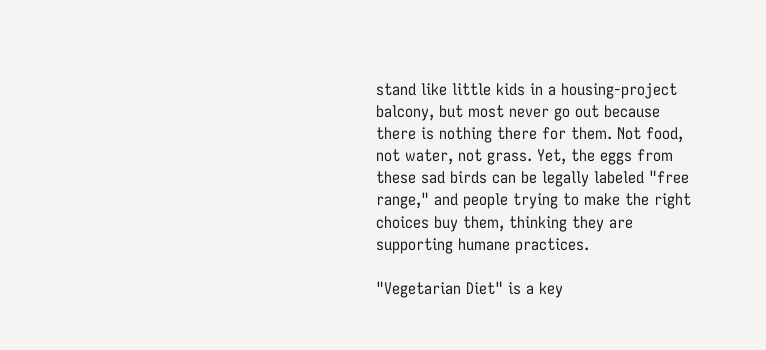stand like little kids in a housing-project balcony, but most never go out because there is nothing there for them. Not food, not water, not grass. Yet, the eggs from these sad birds can be legally labeled "free range," and people trying to make the right choices buy them, thinking they are supporting humane practices.

"Vegetarian Diet" is a key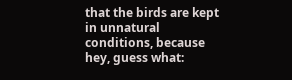that the birds are kept in unnatural  conditions, because hey, guess what: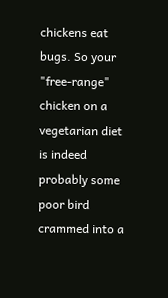chickens eat bugs. So your "free-range" chicken on a vegetarian diet is indeed probably some poor bird crammed into a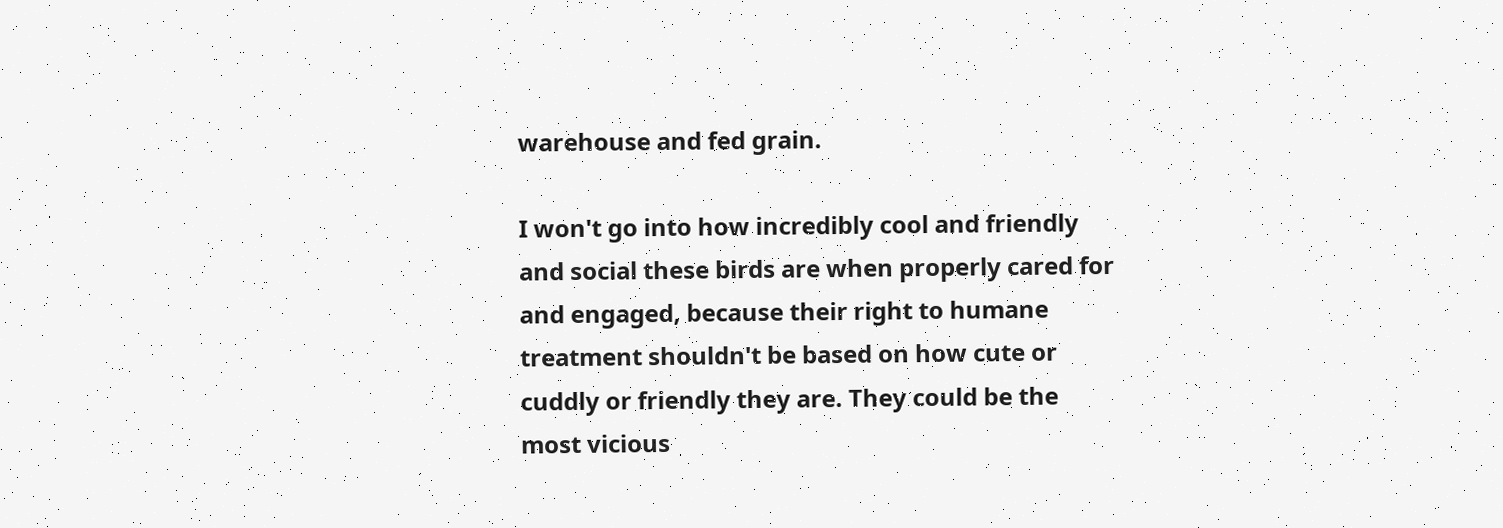warehouse and fed grain.

I won't go into how incredibly cool and friendly and social these birds are when properly cared for and engaged, because their right to humane treatment shouldn't be based on how cute or cuddly or friendly they are. They could be the most vicious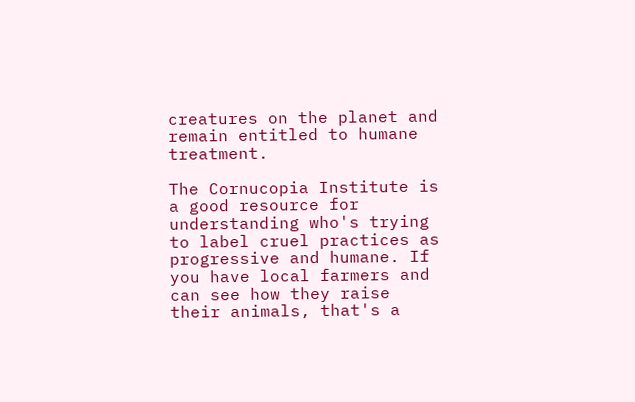creatures on the planet and remain entitled to humane treatment.

The Cornucopia Institute is a good resource for understanding who's trying to label cruel practices as progressive and humane. If you have local farmers and can see how they raise their animals, that's a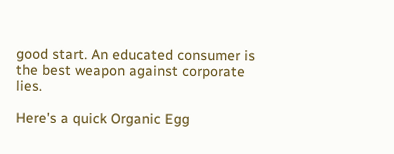good start. An educated consumer is the best weapon against corporate lies.

Here's a quick Organic Egg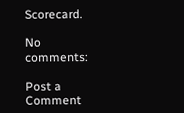Scorecard.

No comments:

Post a Comment